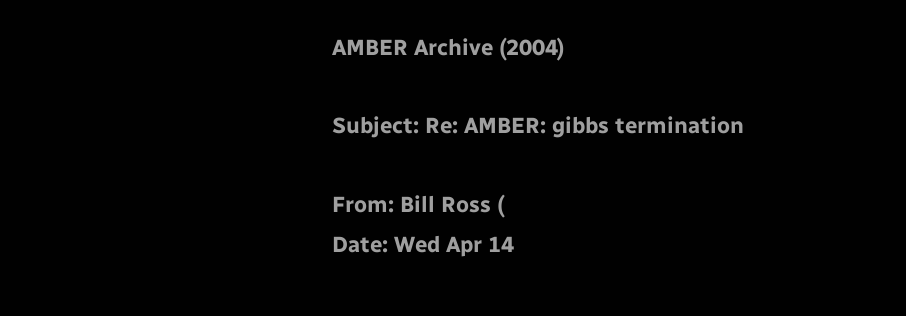AMBER Archive (2004)

Subject: Re: AMBER: gibbs termination

From: Bill Ross (
Date: Wed Apr 14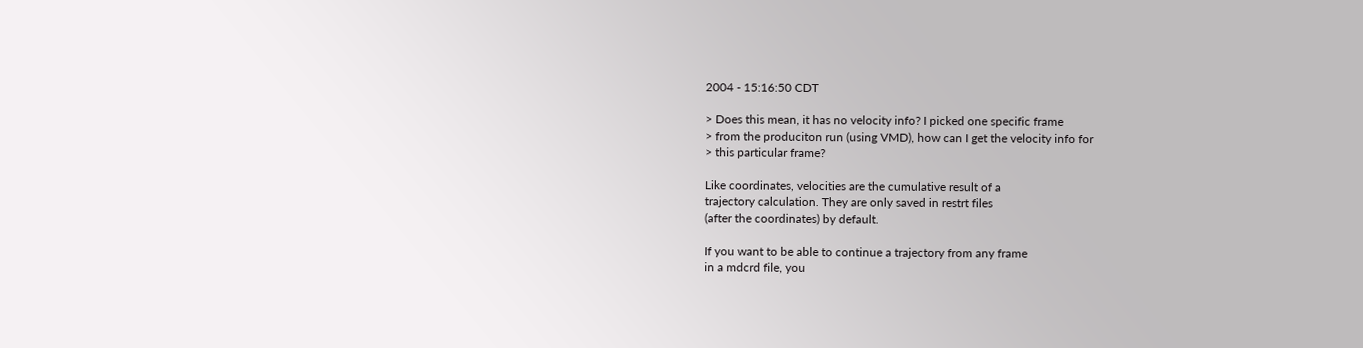2004 - 15:16:50 CDT

> Does this mean, it has no velocity info? I picked one specific frame
> from the produciton run (using VMD), how can I get the velocity info for
> this particular frame?

Like coordinates, velocities are the cumulative result of a
trajectory calculation. They are only saved in restrt files
(after the coordinates) by default.

If you want to be able to continue a trajectory from any frame
in a mdcrd file, you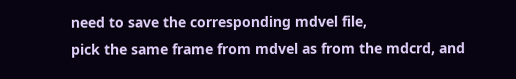need to save the corresponding mdvel file,
pick the same frame from mdvel as from the mdcrd, and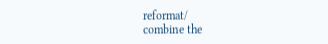reformat/
combine the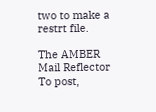two to make a restrt file.

The AMBER Mail Reflector
To post,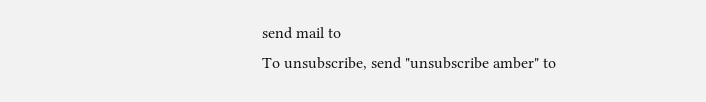send mail to
To unsubscribe, send "unsubscribe amber" to